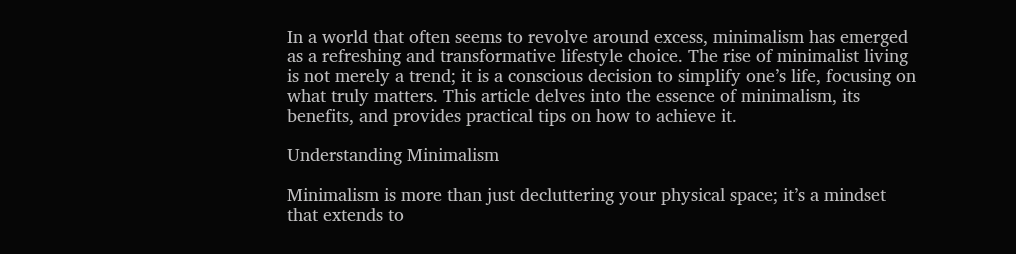In a world that often seems to revolve around excess, minimalism has emerged as a refreshing and transformative lifestyle choice. The rise of minimalist living is not merely a trend; it is a conscious decision to simplify one’s life, focusing on what truly matters. This article delves into the essence of minimalism, its benefits, and provides practical tips on how to achieve it.

Understanding Minimalism

Minimalism is more than just decluttering your physical space; it’s a mindset that extends to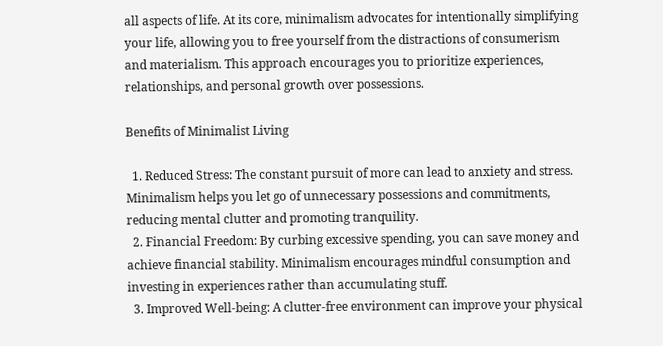all aspects of life. At its core, minimalism advocates for intentionally simplifying your life, allowing you to free yourself from the distractions of consumerism and materialism. This approach encourages you to prioritize experiences, relationships, and personal growth over possessions.

Benefits of Minimalist Living

  1. Reduced Stress: The constant pursuit of more can lead to anxiety and stress. Minimalism helps you let go of unnecessary possessions and commitments, reducing mental clutter and promoting tranquility.
  2. Financial Freedom: By curbing excessive spending, you can save money and achieve financial stability. Minimalism encourages mindful consumption and investing in experiences rather than accumulating stuff.
  3. Improved Well-being: A clutter-free environment can improve your physical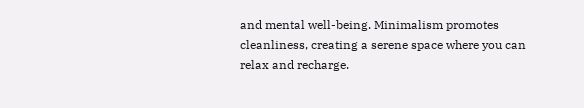and mental well-being. Minimalism promotes cleanliness, creating a serene space where you can relax and recharge.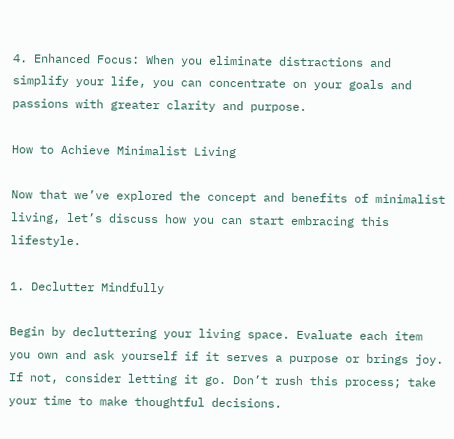4. Enhanced Focus: When you eliminate distractions and simplify your life, you can concentrate on your goals and passions with greater clarity and purpose.

How to Achieve Minimalist Living

Now that we’ve explored the concept and benefits of minimalist living, let’s discuss how you can start embracing this lifestyle.

1. Declutter Mindfully

Begin by decluttering your living space. Evaluate each item you own and ask yourself if it serves a purpose or brings joy. If not, consider letting it go. Don’t rush this process; take your time to make thoughtful decisions.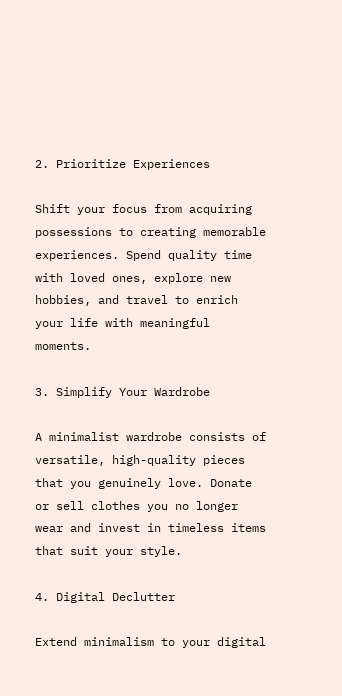2. Prioritize Experiences

Shift your focus from acquiring possessions to creating memorable experiences. Spend quality time with loved ones, explore new hobbies, and travel to enrich your life with meaningful moments.

3. Simplify Your Wardrobe

A minimalist wardrobe consists of versatile, high-quality pieces that you genuinely love. Donate or sell clothes you no longer wear and invest in timeless items that suit your style.

4. Digital Declutter

Extend minimalism to your digital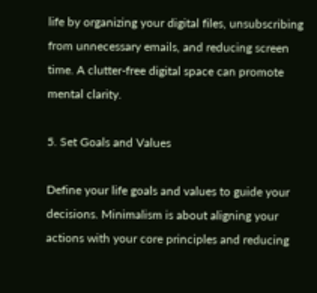life by organizing your digital files, unsubscribing from unnecessary emails, and reducing screen time. A clutter-free digital space can promote mental clarity.

5. Set Goals and Values

Define your life goals and values to guide your decisions. Minimalism is about aligning your actions with your core principles and reducing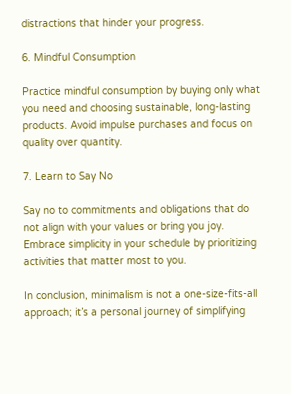distractions that hinder your progress.

6. Mindful Consumption

Practice mindful consumption by buying only what you need and choosing sustainable, long-lasting products. Avoid impulse purchases and focus on quality over quantity.

7. Learn to Say No

Say no to commitments and obligations that do not align with your values or bring you joy. Embrace simplicity in your schedule by prioritizing activities that matter most to you.

In conclusion, minimalism is not a one-size-fits-all approach; it’s a personal journey of simplifying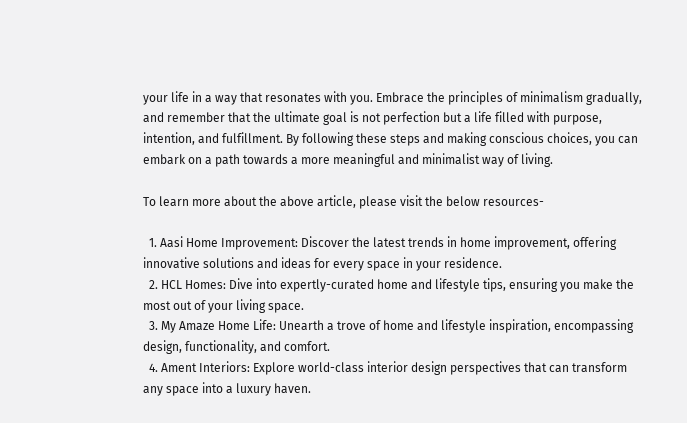your life in a way that resonates with you. Embrace the principles of minimalism gradually, and remember that the ultimate goal is not perfection but a life filled with purpose, intention, and fulfillment. By following these steps and making conscious choices, you can embark on a path towards a more meaningful and minimalist way of living.

To learn more about the above article, please visit the below resources-

  1. Aasi Home Improvement: Discover the latest trends in home improvement, offering innovative solutions and ideas for every space in your residence.
  2. HCL Homes: Dive into expertly-curated home and lifestyle tips, ensuring you make the most out of your living space.
  3. My Amaze Home Life: Unearth a trove of home and lifestyle inspiration, encompassing design, functionality, and comfort.
  4. Ament Interiors: Explore world-class interior design perspectives that can transform any space into a luxury haven.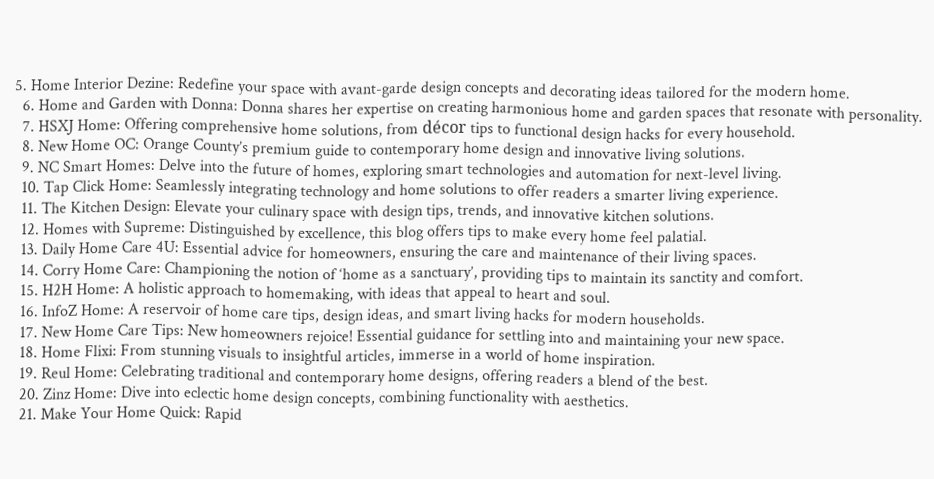5. Home Interior Dezine: Redefine your space with avant-garde design concepts and decorating ideas tailored for the modern home.
  6. Home and Garden with Donna: Donna shares her expertise on creating harmonious home and garden spaces that resonate with personality.
  7. HSXJ Home: Offering comprehensive home solutions, from décor tips to functional design hacks for every household.
  8. New Home OC: Orange County’s premium guide to contemporary home design and innovative living solutions.
  9. NC Smart Homes: Delve into the future of homes, exploring smart technologies and automation for next-level living.
  10. Tap Click Home: Seamlessly integrating technology and home solutions to offer readers a smarter living experience.
  11. The Kitchen Design: Elevate your culinary space with design tips, trends, and innovative kitchen solutions.
  12. Homes with Supreme: Distinguished by excellence, this blog offers tips to make every home feel palatial.
  13. Daily Home Care 4U: Essential advice for homeowners, ensuring the care and maintenance of their living spaces.
  14. Corry Home Care: Championing the notion of ‘home as a sanctuary’, providing tips to maintain its sanctity and comfort.
  15. H2H Home: A holistic approach to homemaking, with ideas that appeal to heart and soul.
  16. InfoZ Home: A reservoir of home care tips, design ideas, and smart living hacks for modern households.
  17. New Home Care Tips: New homeowners rejoice! Essential guidance for settling into and maintaining your new space.
  18. Home Flixi: From stunning visuals to insightful articles, immerse in a world of home inspiration.
  19. Reul Home: Celebrating traditional and contemporary home designs, offering readers a blend of the best.
  20. Zinz Home: Dive into eclectic home design concepts, combining functionality with aesthetics.
  21. Make Your Home Quick: Rapid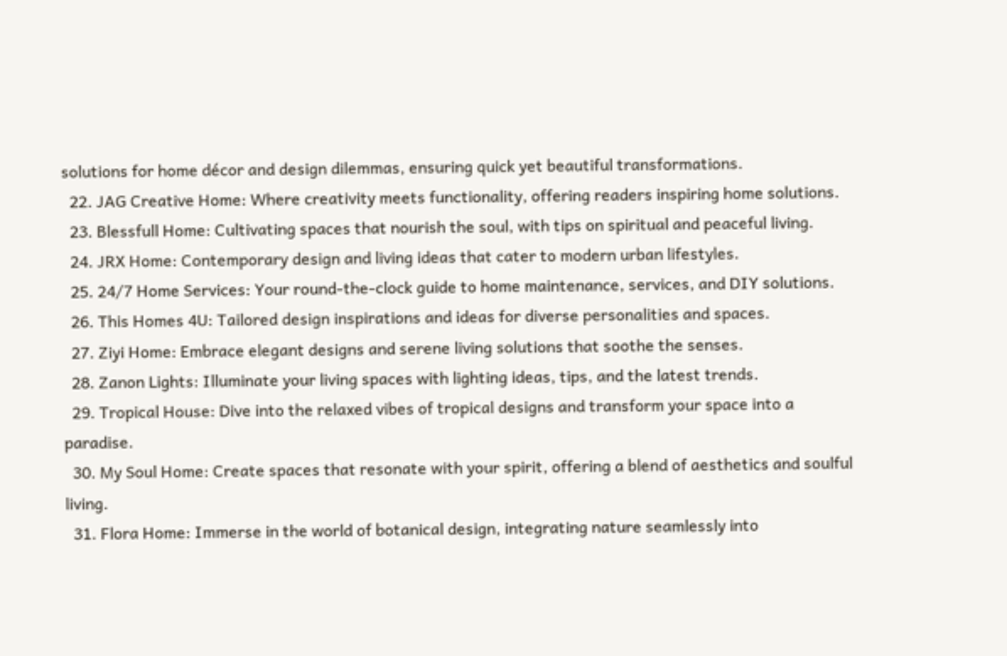solutions for home décor and design dilemmas, ensuring quick yet beautiful transformations.
  22. JAG Creative Home: Where creativity meets functionality, offering readers inspiring home solutions.
  23. Blessfull Home: Cultivating spaces that nourish the soul, with tips on spiritual and peaceful living.
  24. JRX Home: Contemporary design and living ideas that cater to modern urban lifestyles.
  25. 24/7 Home Services: Your round-the-clock guide to home maintenance, services, and DIY solutions.
  26. This Homes 4U: Tailored design inspirations and ideas for diverse personalities and spaces.
  27. Ziyi Home: Embrace elegant designs and serene living solutions that soothe the senses.
  28. Zanon Lights: Illuminate your living spaces with lighting ideas, tips, and the latest trends.
  29. Tropical House: Dive into the relaxed vibes of tropical designs and transform your space into a paradise.
  30. My Soul Home: Create spaces that resonate with your spirit, offering a blend of aesthetics and soulful living.
  31. Flora Home: Immerse in the world of botanical design, integrating nature seamlessly into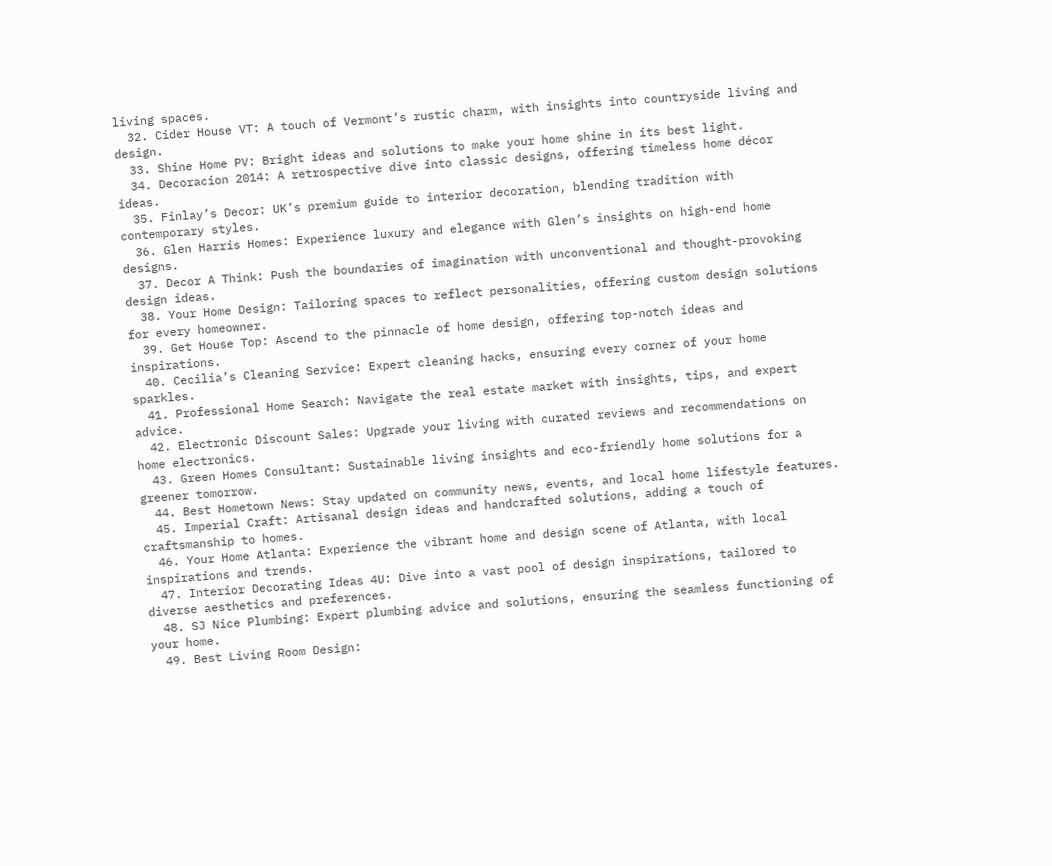living spaces.
  32. Cider House VT: A touch of Vermont’s rustic charm, with insights into countryside living and design.
  33. Shine Home PV: Bright ideas and solutions to make your home shine in its best light.
  34. Decoracion 2014: A retrospective dive into classic designs, offering timeless home décor ideas.
  35. Finlay’s Decor: UK’s premium guide to interior decoration, blending tradition with contemporary styles.
  36. Glen Harris Homes: Experience luxury and elegance with Glen’s insights on high-end home designs.
  37. Decor A Think: Push the boundaries of imagination with unconventional and thought-provoking design ideas.
  38. Your Home Design: Tailoring spaces to reflect personalities, offering custom design solutions for every homeowner.
  39. Get House Top: Ascend to the pinnacle of home design, offering top-notch ideas and inspirations.
  40. Cecilia’s Cleaning Service: Expert cleaning hacks, ensuring every corner of your home sparkles.
  41. Professional Home Search: Navigate the real estate market with insights, tips, and expert advice.
  42. Electronic Discount Sales: Upgrade your living with curated reviews and recommendations on home electronics.
  43. Green Homes Consultant: Sustainable living insights and eco-friendly home solutions for a greener tomorrow.
  44. Best Hometown News: Stay updated on community news, events, and local home lifestyle features.
  45. Imperial Craft: Artisanal design ideas and handcrafted solutions, adding a touch of craftsmanship to homes.
  46. Your Home Atlanta: Experience the vibrant home and design scene of Atlanta, with local inspirations and trends.
  47. Interior Decorating Ideas 4U: Dive into a vast pool of design inspirations, tailored to diverse aesthetics and preferences.
  48. SJ Nice Plumbing: Expert plumbing advice and solutions, ensuring the seamless functioning of your home.
  49. Best Living Room Design: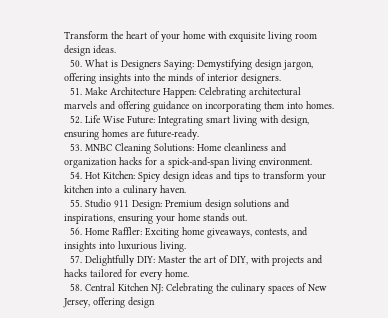Transform the heart of your home with exquisite living room design ideas.
  50. What is Designers Saying: Demystifying design jargon, offering insights into the minds of interior designers.
  51. Make Architecture Happen: Celebrating architectural marvels and offering guidance on incorporating them into homes.
  52. Life Wise Future: Integrating smart living with design, ensuring homes are future-ready.
  53. MNBC Cleaning Solutions: Home cleanliness and organization hacks for a spick-and-span living environment.
  54. Hot Kitchen: Spicy design ideas and tips to transform your kitchen into a culinary haven.
  55. Studio 911 Design: Premium design solutions and inspirations, ensuring your home stands out.
  56. Home Raffler: Exciting home giveaways, contests, and insights into luxurious living.
  57. Delightfully DIY: Master the art of DIY, with projects and hacks tailored for every home.
  58. Central Kitchen NJ: Celebrating the culinary spaces of New Jersey, offering design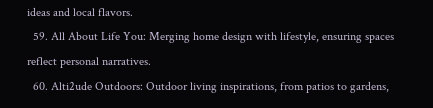ideas and local flavors.
  59. All About Life You: Merging home design with lifestyle, ensuring spaces reflect personal narratives.
  60. Alti2ude Outdoors: Outdoor living inspirations, from patios to gardens,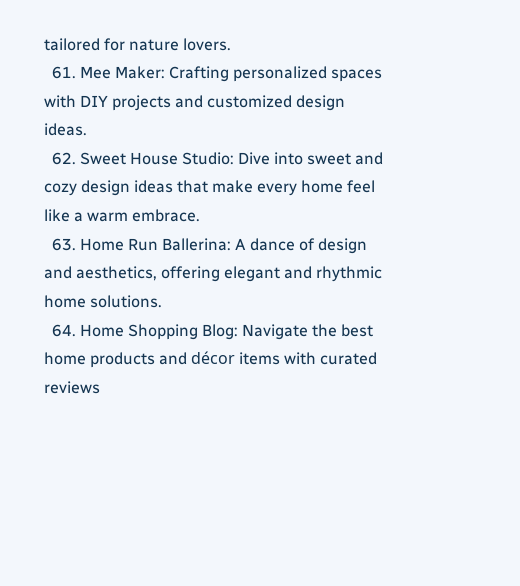tailored for nature lovers.
  61. Mee Maker: Crafting personalized spaces with DIY projects and customized design ideas.
  62. Sweet House Studio: Dive into sweet and cozy design ideas that make every home feel like a warm embrace.
  63. Home Run Ballerina: A dance of design and aesthetics, offering elegant and rhythmic home solutions.
  64. Home Shopping Blog: Navigate the best home products and décor items with curated reviews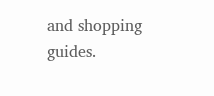and shopping guides.